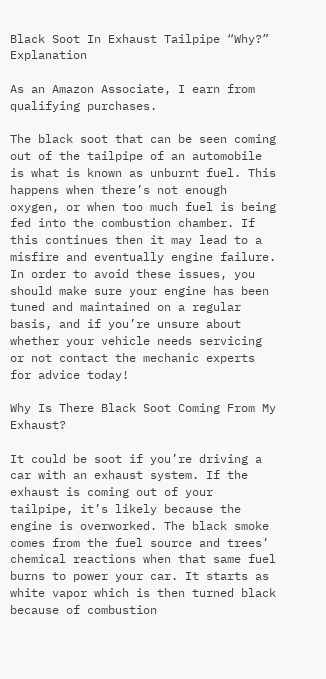Black Soot In Exhaust Tailpipe “Why?” Explanation

As an Amazon Associate, I earn from qualifying purchases.

The black soot that can be seen coming out of the tailpipe of an automobile is what is known as unburnt fuel. This happens when there’s not enough oxygen, or when too much fuel is being fed into the combustion chamber. If this continues then it may lead to a misfire and eventually engine failure. In order to avoid these issues, you should make sure your engine has been tuned and maintained on a regular basis, and if you’re unsure about whether your vehicle needs servicing or not contact the mechanic experts for advice today!

Why Is There Black Soot Coming From My Exhaust?

It could be soot if you’re driving a car with an exhaust system. If the exhaust is coming out of your tailpipe, it’s likely because the engine is overworked. The black smoke comes from the fuel source and trees’ chemical reactions when that same fuel burns to power your car. It starts as white vapor which is then turned black because of combustion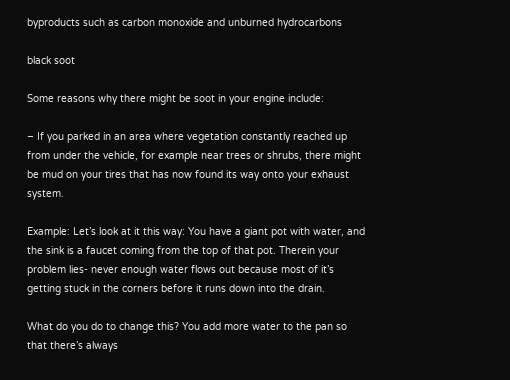byproducts such as carbon monoxide and unburned hydrocarbons

black soot

Some reasons why there might be soot in your engine include:

– If you parked in an area where vegetation constantly reached up from under the vehicle, for example near trees or shrubs, there might be mud on your tires that has now found its way onto your exhaust system.

Example: Let’s look at it this way: You have a giant pot with water, and the sink is a faucet coming from the top of that pot. Therein your problem lies- never enough water flows out because most of it’s getting stuck in the corners before it runs down into the drain.

What do you do to change this? You add more water to the pan so that there’s always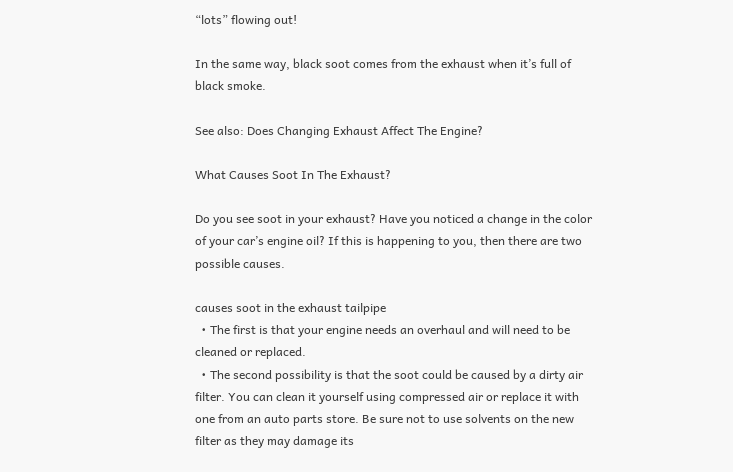“lots” flowing out!

In the same way, black soot comes from the exhaust when it’s full of black smoke.

See also: Does Changing Exhaust Affect The Engine?

What Causes Soot In The Exhaust?

Do you see soot in your exhaust? Have you noticed a change in the color of your car’s engine oil? If this is happening to you, then there are two possible causes.

causes soot in the exhaust tailpipe
  • The first is that your engine needs an overhaul and will need to be cleaned or replaced.
  • The second possibility is that the soot could be caused by a dirty air filter. You can clean it yourself using compressed air or replace it with one from an auto parts store. Be sure not to use solvents on the new filter as they may damage its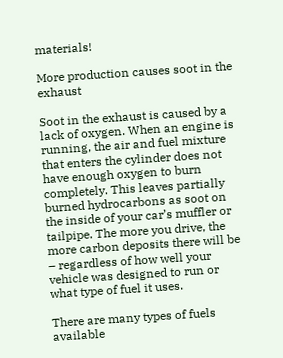materials!

More production causes soot in the exhaust

Soot in the exhaust is caused by a lack of oxygen. When an engine is running, the air and fuel mixture that enters the cylinder does not have enough oxygen to burn completely. This leaves partially burned hydrocarbons as soot on the inside of your car’s muffler or tailpipe. The more you drive, the more carbon deposits there will be – regardless of how well your vehicle was designed to run or what type of fuel it uses.

There are many types of fuels available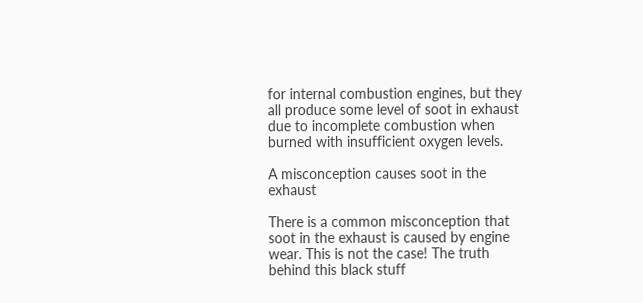for internal combustion engines, but they all produce some level of soot in exhaust due to incomplete combustion when burned with insufficient oxygen levels.

A misconception causes soot in the exhaust

There is a common misconception that soot in the exhaust is caused by engine wear. This is not the case! The truth behind this black stuff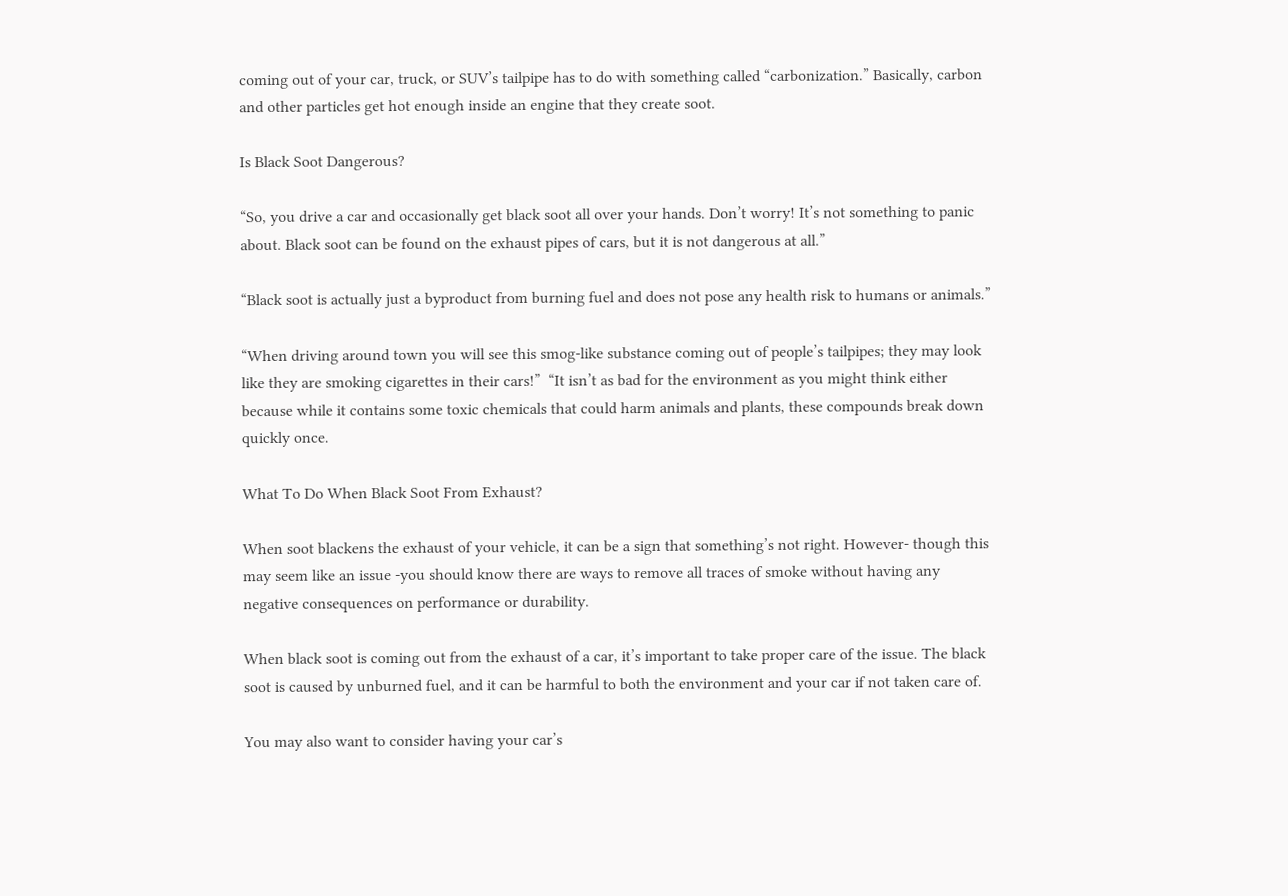coming out of your car, truck, or SUV’s tailpipe has to do with something called “carbonization.” Basically, carbon and other particles get hot enough inside an engine that they create soot.

Is Black Soot Dangerous?

“So, you drive a car and occasionally get black soot all over your hands. Don’t worry! It’s not something to panic about. Black soot can be found on the exhaust pipes of cars, but it is not dangerous at all.”

“Black soot is actually just a byproduct from burning fuel and does not pose any health risk to humans or animals.”

“When driving around town you will see this smog-like substance coming out of people’s tailpipes; they may look like they are smoking cigarettes in their cars!”  “It isn’t as bad for the environment as you might think either because while it contains some toxic chemicals that could harm animals and plants, these compounds break down quickly once.

What To Do When Black Soot From Exhaust?

When soot blackens the exhaust of your vehicle, it can be a sign that something’s not right. However- though this may seem like an issue -you should know there are ways to remove all traces of smoke without having any negative consequences on performance or durability.

When black soot is coming out from the exhaust of a car, it’s important to take proper care of the issue. The black soot is caused by unburned fuel, and it can be harmful to both the environment and your car if not taken care of.

You may also want to consider having your car’s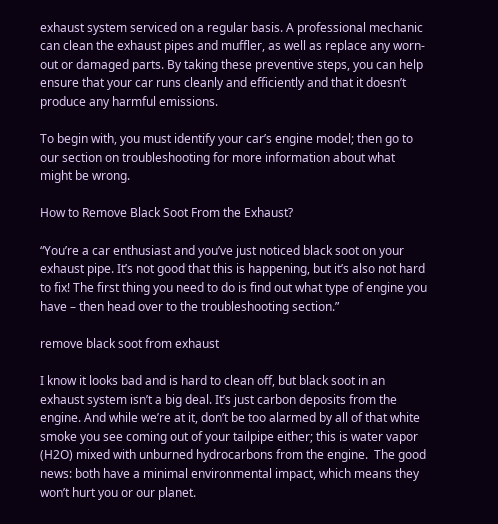exhaust system serviced on a regular basis. A professional mechanic can clean the exhaust pipes and muffler, as well as replace any worn-out or damaged parts. By taking these preventive steps, you can help ensure that your car runs cleanly and efficiently and that it doesn’t produce any harmful emissions.

To begin with, you must identify your car’s engine model; then go to our section on troubleshooting for more information about what might be wrong.

How to Remove Black Soot From the Exhaust?

“You’re a car enthusiast and you’ve just noticed black soot on your exhaust pipe. It’s not good that this is happening, but it’s also not hard to fix! The first thing you need to do is find out what type of engine you have – then head over to the troubleshooting section.”

remove black soot from exhaust

I know it looks bad and is hard to clean off, but black soot in an exhaust system isn’t a big deal. It’s just carbon deposits from the engine. And while we’re at it, don’t be too alarmed by all of that white smoke you see coming out of your tailpipe either; this is water vapor (H2O) mixed with unburned hydrocarbons from the engine.  The good news: both have a minimal environmental impact, which means they won’t hurt you or our planet.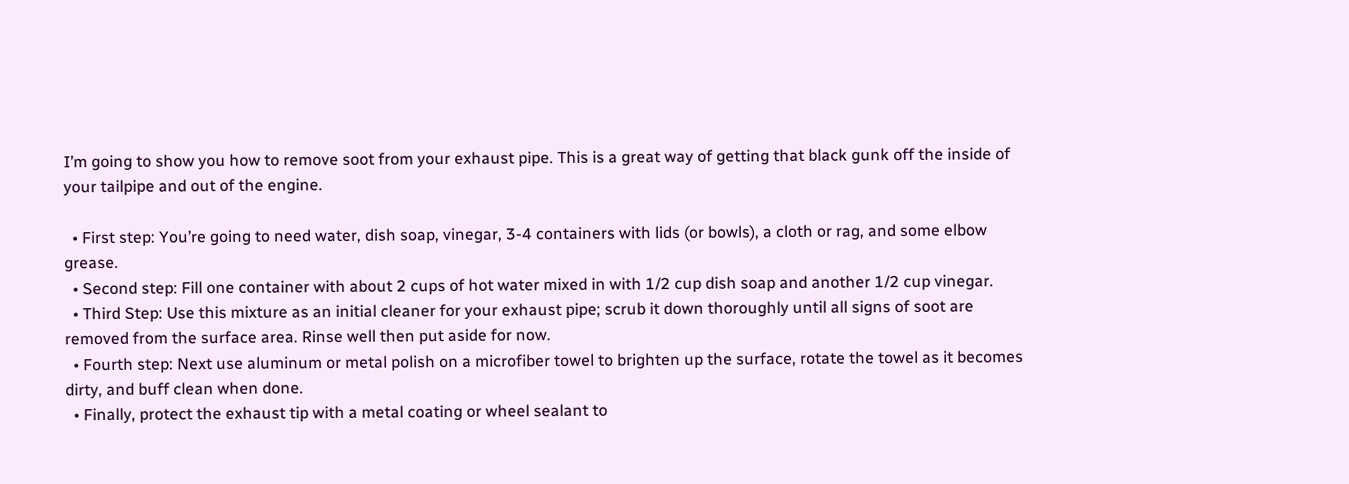I’m going to show you how to remove soot from your exhaust pipe. This is a great way of getting that black gunk off the inside of your tailpipe and out of the engine.

  • First step: You’re going to need water, dish soap, vinegar, 3-4 containers with lids (or bowls), a cloth or rag, and some elbow grease.
  • Second step: Fill one container with about 2 cups of hot water mixed in with 1/2 cup dish soap and another 1/2 cup vinegar.
  • Third Step: Use this mixture as an initial cleaner for your exhaust pipe; scrub it down thoroughly until all signs of soot are removed from the surface area. Rinse well then put aside for now.
  • Fourth step: Next use aluminum or metal polish on a microfiber towel to brighten up the surface, rotate the towel as it becomes dirty, and buff clean when done.
  • Finally, protect the exhaust tip with a metal coating or wheel sealant to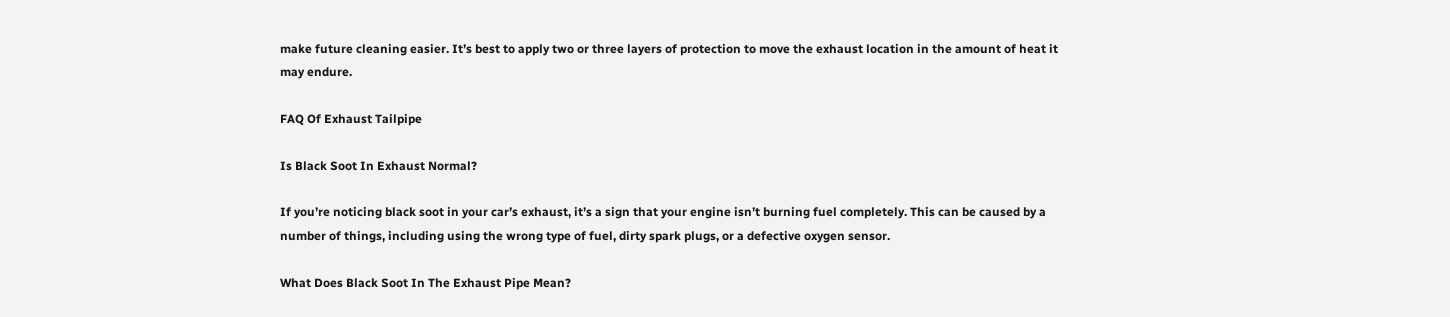make future cleaning easier. It’s best to apply two or three layers of protection to move the exhaust location in the amount of heat it may endure.

FAQ Of Exhaust Tailpipe

Is Black Soot In Exhaust Normal?

If you’re noticing black soot in your car’s exhaust, it’s a sign that your engine isn’t burning fuel completely. This can be caused by a number of things, including using the wrong type of fuel, dirty spark plugs, or a defective oxygen sensor.

What Does Black Soot In The Exhaust Pipe Mean?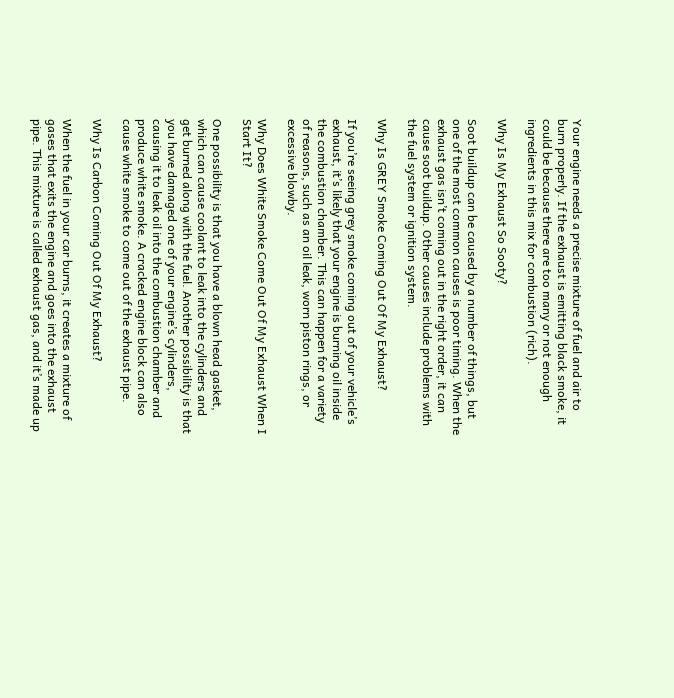Your engine needs a precise mixture of fuel and air to burn properly. If the exhaust is emitting black smoke, it could be because there are too many or not enough ingredients in this mix for combustion (rich).

Why Is My Exhaust So Sooty?

Soot buildup can be caused by a number of things, but one of the most common causes is poor timing. When the exhaust gas isn’t coming out in the right order, it can cause soot buildup. Other causes include problems with the fuel system or ignition system.

Why Is GREY Smoke Coming Out Of My Exhaust?

If you’re seeing grey smoke coming out of your vehicle’s exhaust, it’s likely that your engine is burning oil inside the combustion chamber. This can happen for a variety of reasons, such as an oil leak, worn piston rings, or excessive blowby.

Why Does White Smoke Come Out Of My Exhaust When I Start It?

One possibility is that you have a blown head gasket, which can cause coolant to leak into the cylinders and get burned along with the fuel. Another possibility is that you have damaged one of your engine’s cylinders, causing it to leak oil into the combustion chamber and produce white smoke. A cracked engine block can also cause white smoke to come out of the exhaust pipe.

Why Is Carbon Coming Out Of My Exhaust?

When the fuel in your car burns, it creates a mixture of gases that exits the engine and goes into the exhaust pipe. This mixture is called exhaust gas, and it’s made up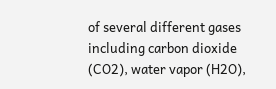of several different gases including carbon dioxide (CO2), water vapor (H2O),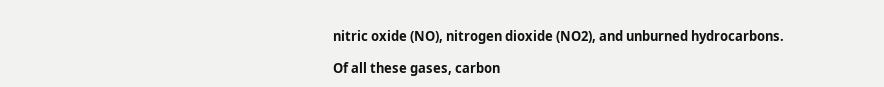nitric oxide (NO), nitrogen dioxide (NO2), and unburned hydrocarbons.

Of all these gases, carbon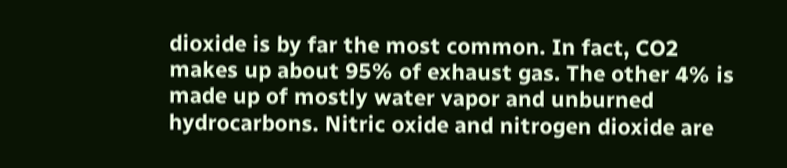dioxide is by far the most common. In fact, CO2 makes up about 95% of exhaust gas. The other 4% is made up of mostly water vapor and unburned hydrocarbons. Nitric oxide and nitrogen dioxide are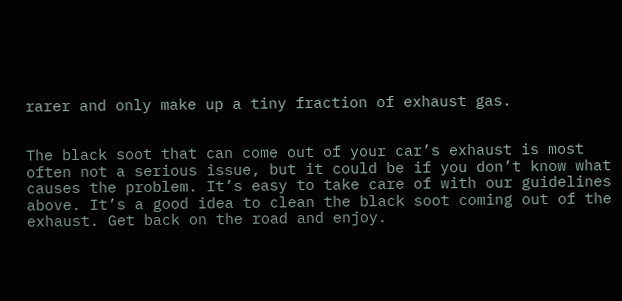rarer and only make up a tiny fraction of exhaust gas.


The black soot that can come out of your car’s exhaust is most often not a serious issue, but it could be if you don’t know what causes the problem. It’s easy to take care of with our guidelines above. It’s a good idea to clean the black soot coming out of the exhaust. Get back on the road and enjoy.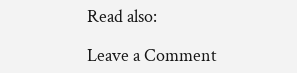Read also:

Leave a Comment